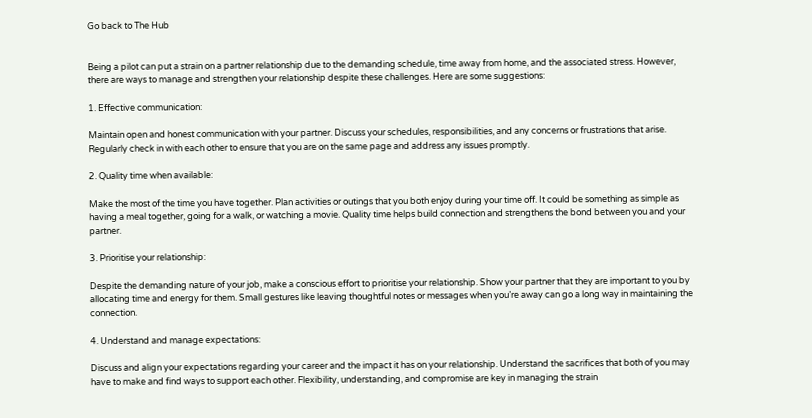Go back to The Hub


Being a pilot can put a strain on a partner relationship due to the demanding schedule, time away from home, and the associated stress. However, there are ways to manage and strengthen your relationship despite these challenges. Here are some suggestions:

1. Effective communication:

Maintain open and honest communication with your partner. Discuss your schedules, responsibilities, and any concerns or frustrations that arise. Regularly check in with each other to ensure that you are on the same page and address any issues promptly.

2. Quality time when available:

Make the most of the time you have together. Plan activities or outings that you both enjoy during your time off. It could be something as simple as having a meal together, going for a walk, or watching a movie. Quality time helps build connection and strengthens the bond between you and your partner.

3. Prioritise your relationship:

Despite the demanding nature of your job, make a conscious effort to prioritise your relationship. Show your partner that they are important to you by allocating time and energy for them. Small gestures like leaving thoughtful notes or messages when you’re away can go a long way in maintaining the connection.

4. Understand and manage expectations:

Discuss and align your expectations regarding your career and the impact it has on your relationship. Understand the sacrifices that both of you may have to make and find ways to support each other. Flexibility, understanding, and compromise are key in managing the strain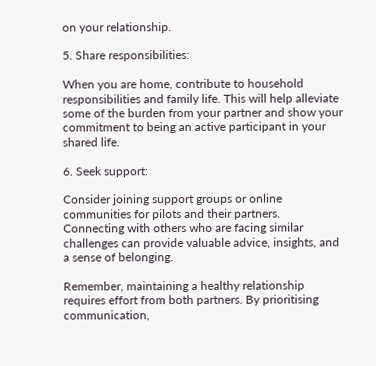on your relationship.

5. Share responsibilities:

When you are home, contribute to household responsibilities and family life. This will help alleviate some of the burden from your partner and show your commitment to being an active participant in your shared life.

6. Seek support:

Consider joining support groups or online communities for pilots and their partners. Connecting with others who are facing similar challenges can provide valuable advice, insights, and a sense of belonging.

Remember, maintaining a healthy relationship requires effort from both partners. By prioritising communication,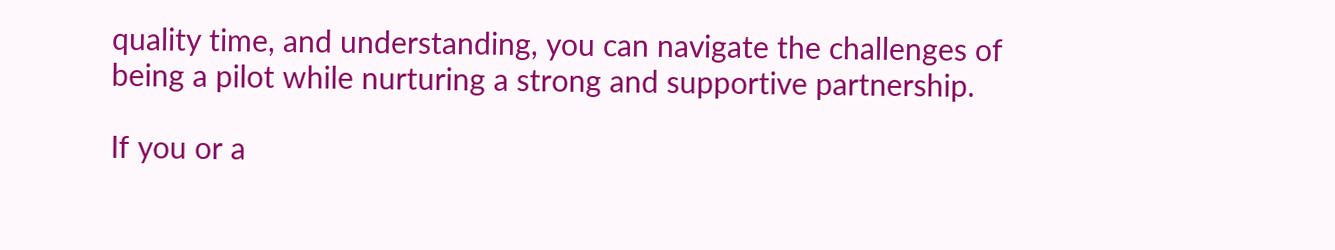quality time, and understanding, you can navigate the challenges of being a pilot while nurturing a strong and supportive partnership.

If you or a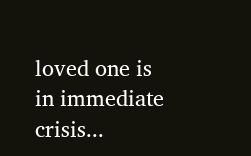loved one is in immediate crisis...